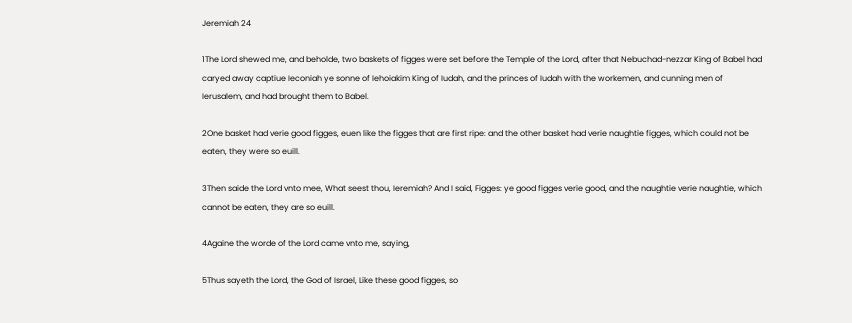Jeremiah 24

1The Lord shewed me, and beholde, two baskets of figges were set before the Temple of the Lord, after that Nebuchad-nezzar King of Babel had caryed away captiue Ieconiah ye sonne of Iehoiakim King of Iudah, and the princes of Iudah with the workemen, and cunning men of Ierusalem, and had brought them to Babel.

2One basket had verie good figges, euen like the figges that are first ripe: and the other basket had verie naughtie figges, which could not be eaten, they were so euill.

3Then saide the Lord vnto mee, What seest thou, Ieremiah? And I said, Figges: ye good figges verie good, and the naughtie verie naughtie, which cannot be eaten, they are so euill.

4Againe the worde of the Lord came vnto me, saying,

5Thus sayeth the Lord, the God of Israel, Like these good figges, so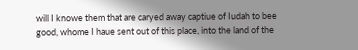will I knowe them that are caryed away captiue of Iudah to bee good, whome I haue sent out of this place, into the land of the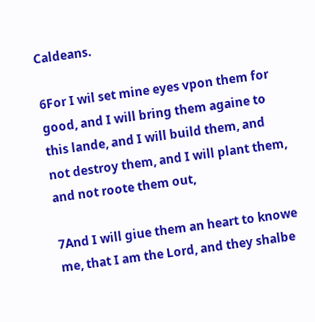Caldeans.

6For I wil set mine eyes vpon them for good, and I will bring them againe to this lande, and I will build them, and not destroy them, and I will plant them, and not roote them out,

7And I will giue them an heart to knowe me, that I am the Lord, and they shalbe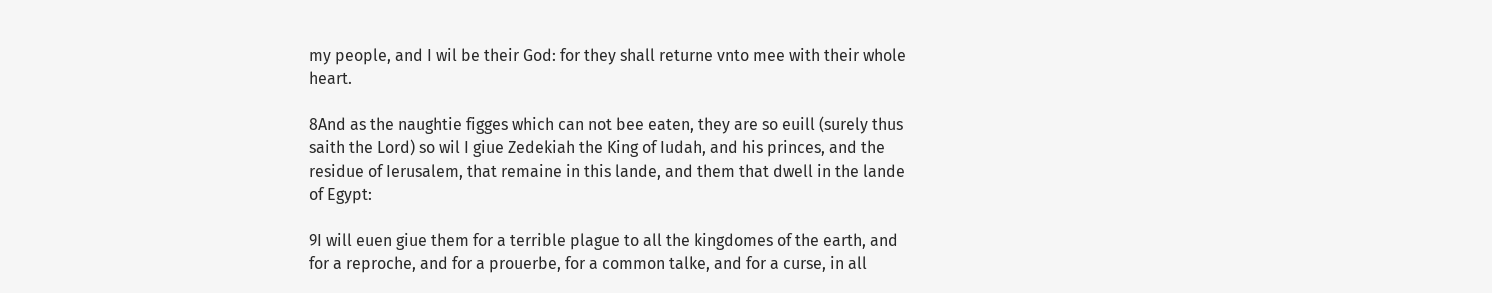my people, and I wil be their God: for they shall returne vnto mee with their whole heart.

8And as the naughtie figges which can not bee eaten, they are so euill (surely thus saith the Lord) so wil I giue Zedekiah the King of Iudah, and his princes, and the residue of Ierusalem, that remaine in this lande, and them that dwell in the lande of Egypt:

9I will euen giue them for a terrible plague to all the kingdomes of the earth, and for a reproche, and for a prouerbe, for a common talke, and for a curse, in all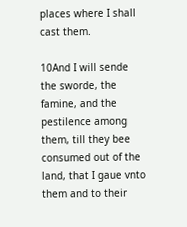places where I shall cast them.

10And I will sende the sworde, the famine, and the pestilence among them, till they bee consumed out of the land, that I gaue vnto them and to their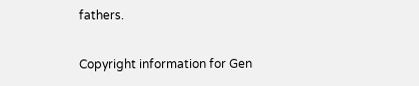fathers.

Copyright information for Gen